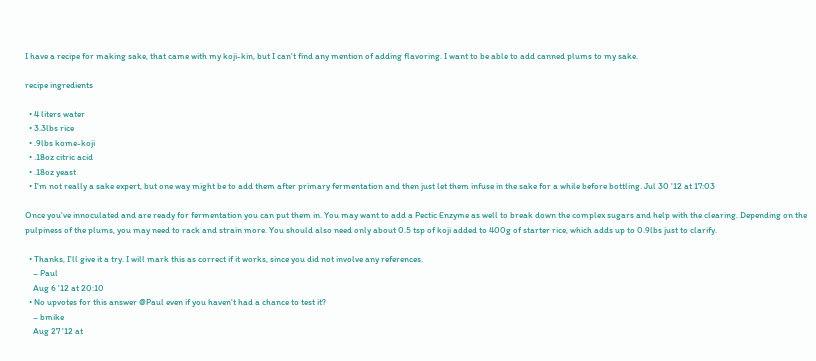I have a recipe for making sake, that came with my koji-kin, but I can't find any mention of adding flavoring. I want to be able to add canned plums to my sake.

recipe ingredients

  • 4 liters water
  • 3.3lbs rice
  • .9lbs kome-koji
  • .18oz citric acid
  • .18oz yeast
  • I'm not really a sake expert, but one way might be to add them after primary fermentation and then just let them infuse in the sake for a while before bottling. Jul 30 '12 at 17:03

Once you've innoculated and are ready for fermentation you can put them in. You may want to add a Pectic Enzyme as well to break down the complex sugars and help with the clearing. Depending on the pulpiness of the plums, you may need to rack and strain more. You should also need only about 0.5 tsp of koji added to 400g of starter rice, which adds up to 0.9lbs just to clarify.

  • Thanks, I'll give it a try. I will mark this as correct if it works, since you did not involve any references.
    – Paul
    Aug 6 '12 at 20:10
  • No upvotes for this answer @Paul even if you haven't had a chance to test it?
    – bmike
    Aug 27 '12 at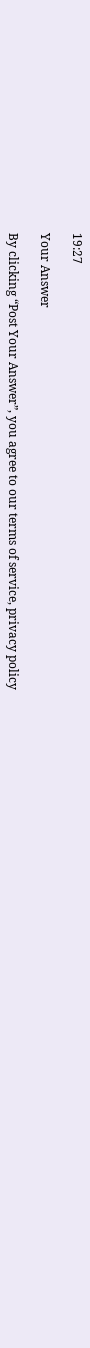19:27

Your Answer

By clicking “Post Your Answer”, you agree to our terms of service, privacy policy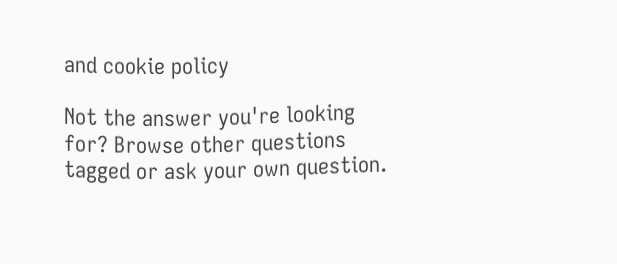and cookie policy

Not the answer you're looking for? Browse other questions tagged or ask your own question.